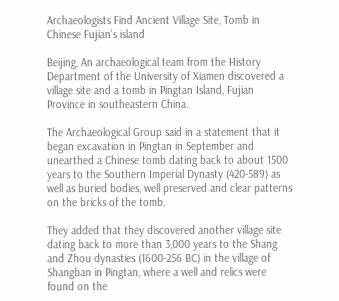Archaeologists Find Ancient Village Site, Tomb in Chinese Fujian’s island

Beijing, An archaeological team from the History Department of the University of Xiamen discovered a village site and a tomb in Pingtan Island, Fujian Province in southeastern China.

The Archaeological Group said in a statement that it began excavation in Pingtan in September and unearthed a Chinese tomb dating back to about 1500 years to the Southern Imperial Dynasty (420-589) as well as buried bodies, well preserved and clear patterns on the bricks of the tomb.

They added that they discovered another village site dating back to more than 3,000 years to the Shang and Zhou dynasties (1600-256 BC) in the village of Shangban in Pingtan, where a well and relics were found on the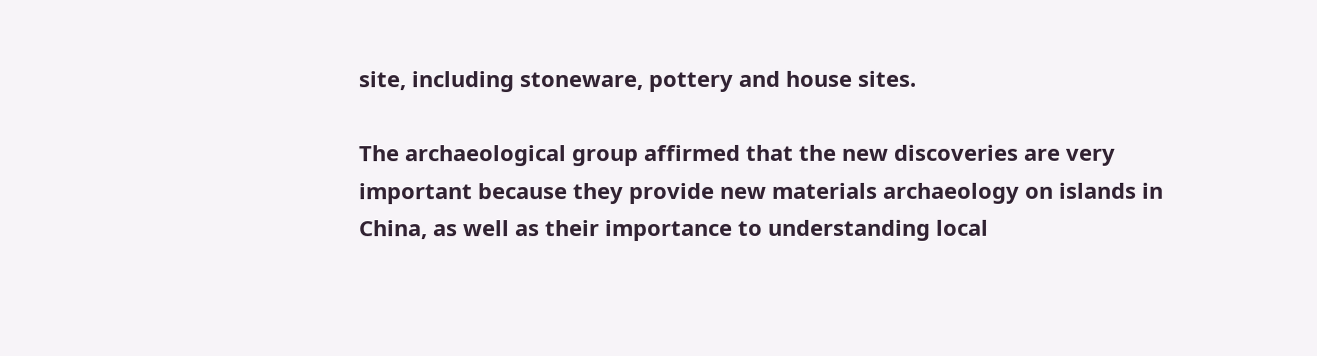site, including stoneware, pottery and house sites.

The archaeological group affirmed that the new discoveries are very important because they provide new materials archaeology on islands in China, as well as their importance to understanding local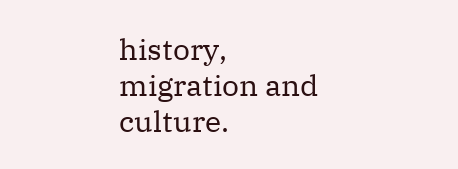history, migration and culture.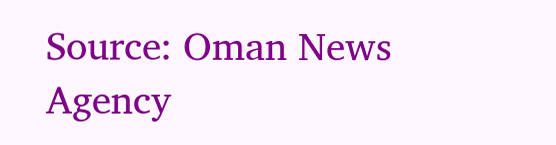Source: Oman News Agency